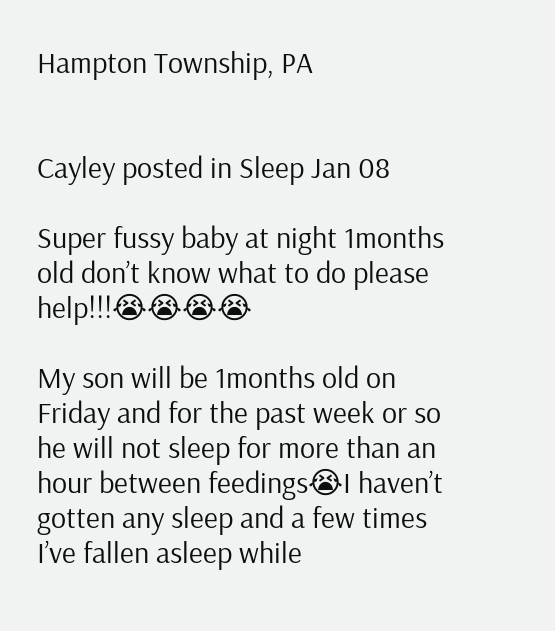Hampton Township, PA


Cayley posted in Sleep Jan 08

Super fussy baby at night 1months old don’t know what to do please help!!!😭😭😭😭

My son will be 1months old on Friday and for the past week or so he will not sleep for more than an hour between feedings😭I haven’t gotten any sleep and a few times I’ve fallen asleep while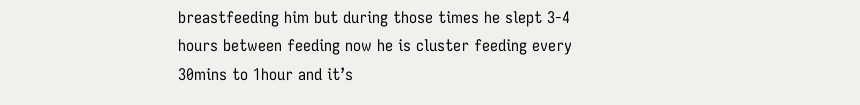breastfeeding him but during those times he slept 3-4 hours between feeding now he is cluster feeding every 30mins to 1hour and it’s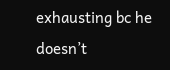exhausting bc he doesn’t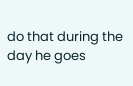do that during the day he goes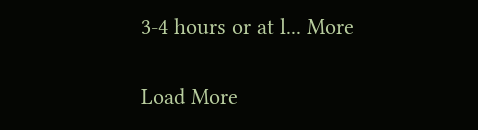3-4 hours or at l... More

Load More